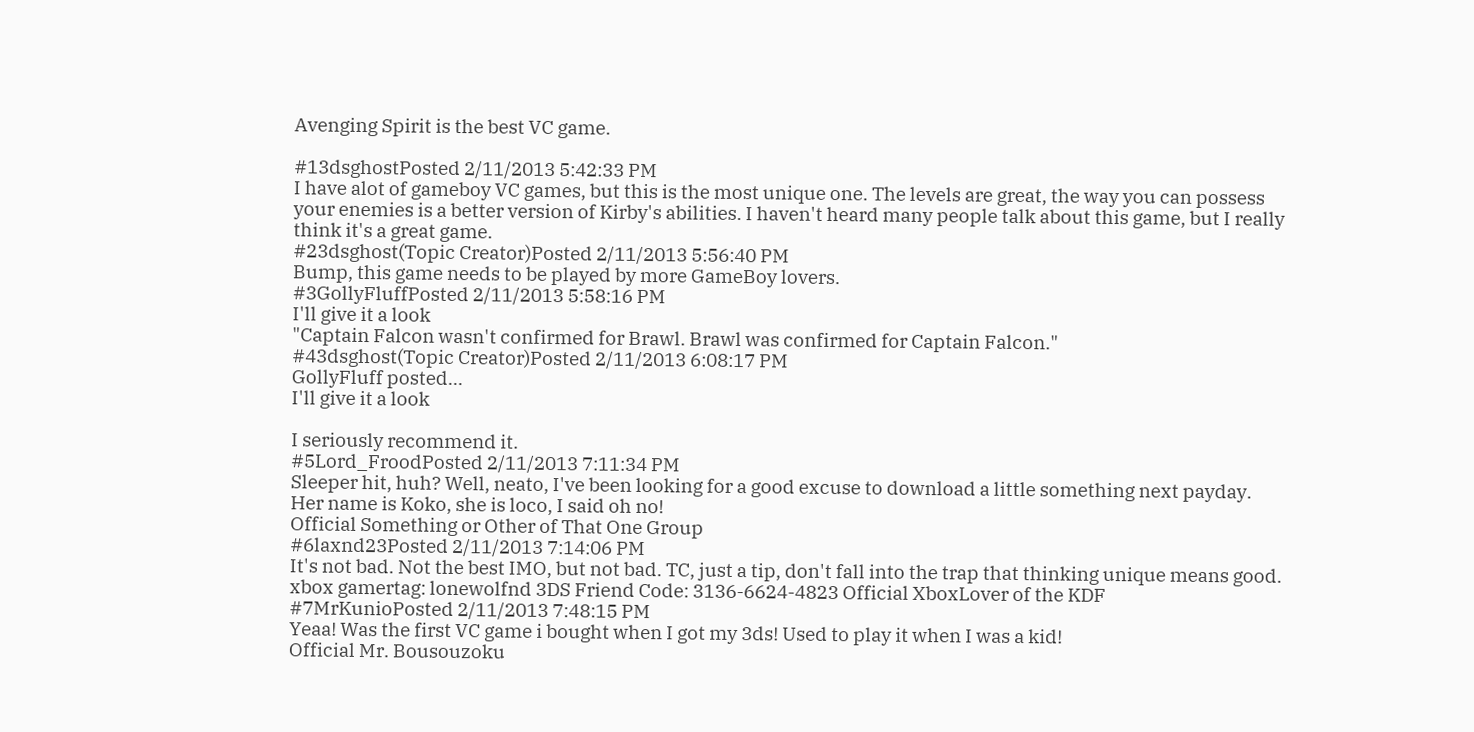Avenging Spirit is the best VC game.

#13dsghostPosted 2/11/2013 5:42:33 PM
I have alot of gameboy VC games, but this is the most unique one. The levels are great, the way you can possess your enemies is a better version of Kirby's abilities. I haven't heard many people talk about this game, but I really think it's a great game.
#23dsghost(Topic Creator)Posted 2/11/2013 5:56:40 PM
Bump, this game needs to be played by more GameBoy lovers.
#3GollyFluffPosted 2/11/2013 5:58:16 PM
I'll give it a look
"Captain Falcon wasn't confirmed for Brawl. Brawl was confirmed for Captain Falcon."
#43dsghost(Topic Creator)Posted 2/11/2013 6:08:17 PM
GollyFluff posted...
I'll give it a look

I seriously recommend it.
#5Lord_FroodPosted 2/11/2013 7:11:34 PM
Sleeper hit, huh? Well, neato, I've been looking for a good excuse to download a little something next payday.
Her name is Koko, she is loco, I said oh no!
Official Something or Other of That One Group
#6laxnd23Posted 2/11/2013 7:14:06 PM
It's not bad. Not the best IMO, but not bad. TC, just a tip, don't fall into the trap that thinking unique means good.
xbox gamertag: lonewolfnd 3DS Friend Code: 3136-6624-4823 Official XboxLover of the KDF
#7MrKunioPosted 2/11/2013 7:48:15 PM
Yeaa! Was the first VC game i bought when I got my 3ds! Used to play it when I was a kid!
Official Mr. Bousouzoku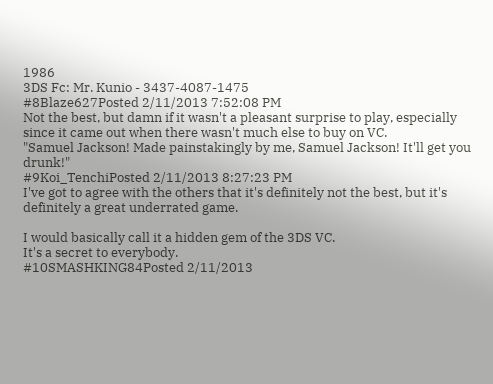1986
3DS Fc: Mr. Kunio - 3437-4087-1475
#8Blaze627Posted 2/11/2013 7:52:08 PM
Not the best, but damn if it wasn't a pleasant surprise to play, especially since it came out when there wasn't much else to buy on VC.
"Samuel Jackson! Made painstakingly by me, Samuel Jackson! It'll get you drunk!"
#9Koi_TenchiPosted 2/11/2013 8:27:23 PM
I've got to agree with the others that it's definitely not the best, but it's definitely a great underrated game.

I would basically call it a hidden gem of the 3DS VC.
It's a secret to everybody.
#10SMASHKING84Posted 2/11/2013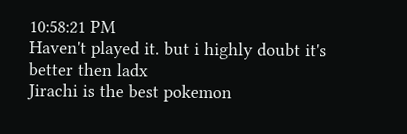10:58:21 PM
Haven't played it. but i highly doubt it's better then ladx
Jirachi is the best pokemon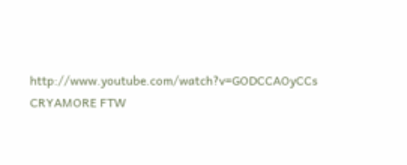http://www.youtube.com/watch?v=GODCCAOyCCs CRYAMORE FTW